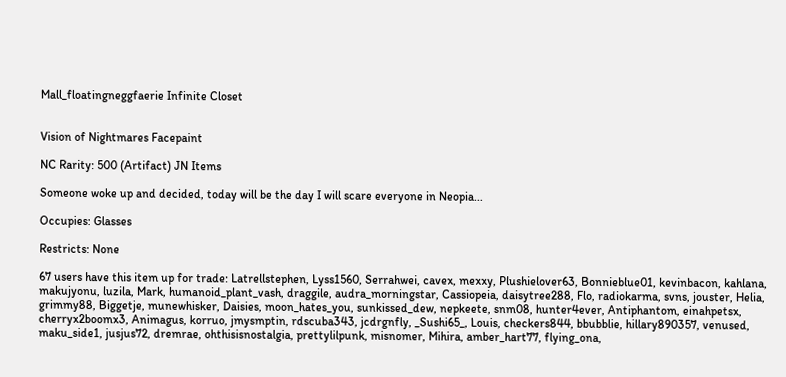Mall_floatingneggfaerie Infinite Closet


Vision of Nightmares Facepaint

NC Rarity: 500 (Artifact) JN Items

Someone woke up and decided, today will be the day I will scare everyone in Neopia...

Occupies: Glasses

Restricts: None

67 users have this item up for trade: Latrellstephen, Lyss1560, Serrahwei, cavex, mexxy, Plushielover63, Bonnieblue01, kevinbacon, kahlana, makujyonu, luzila, Mark, humanoid_plant_vash, draggile, audra_morningstar, Cassiopeia, daisytree288, Flo, radiokarma, svns, jouster, Helia, grimmy88, Biggetje, munewhisker, Daisies, moon_hates_you, sunkissed_dew, nepkeete, snm08, hunter4ever, Antiphantom, einahpetsx, cherryx2boomx3, Animagus, korruo, jmysmptin, rdscuba343, jcdrgnfly, _Sushi65_, Louis, checkers844, bbubblie, hillary890357, venused, maku_side1, jusjus72, dremrae, ohthisisnostalgia, prettylilpunk, misnomer, Mihira, amber_hart77, flying_ona,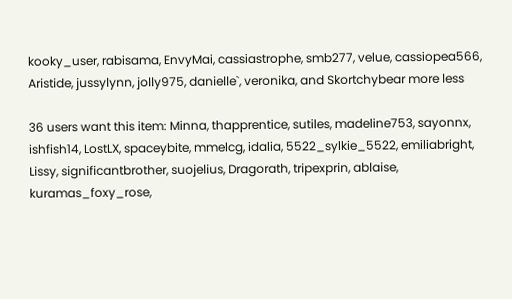kooky_user, rabisama, EnvyMai, cassiastrophe, smb277, velue, cassiopea566, Aristide, jussylynn, jolly975, danielle`, veronika, and Skortchybear more less

36 users want this item: Minna, thapprentice, sutiles, madeline753, sayonnx, ishfish14, LostLX, spaceybite, mmelcg, idalia, 5522_sylkie_5522, emiliabright, Lissy, significantbrother, suojelius, Dragorath, tripexprin, ablaise, kuramas_foxy_rose,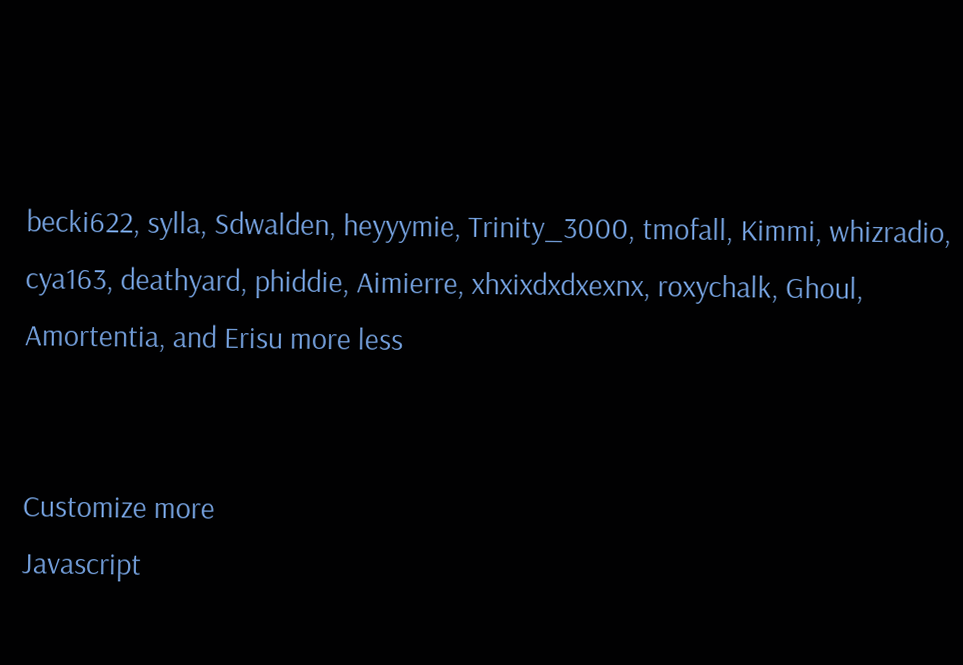becki622, sylla, Sdwalden, heyyymie, Trinity_3000, tmofall, Kimmi, whizradio, cya163, deathyard, phiddie, Aimierre, xhxixdxdxexnx, roxychalk, Ghoul, Amortentia, and Erisu more less


Customize more
Javascript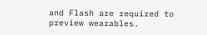and Flash are required to preview wearables.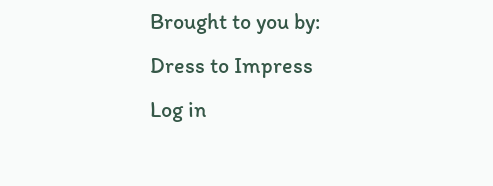Brought to you by:
Dress to Impress
Log in